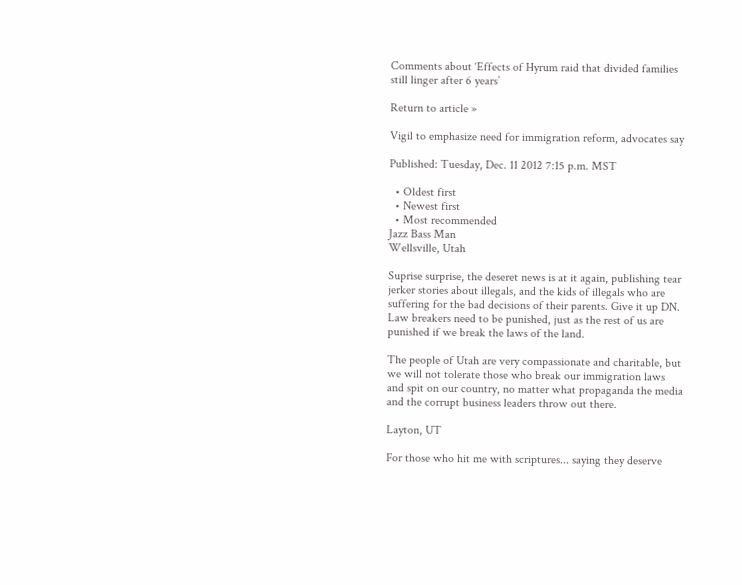Comments about ‘Effects of Hyrum raid that divided families still linger after 6 years’

Return to article »

Vigil to emphasize need for immigration reform, advocates say

Published: Tuesday, Dec. 11 2012 7:15 p.m. MST

  • Oldest first
  • Newest first
  • Most recommended
Jazz Bass Man
Wellsville, Utah

Suprise surprise, the deseret news is at it again, publishing tear jerker stories about illegals, and the kids of illegals who are suffering for the bad decisions of their parents. Give it up DN. Law breakers need to be punished, just as the rest of us are punished if we break the laws of the land.

The people of Utah are very compassionate and charitable, but we will not tolerate those who break our immigration laws and spit on our country, no matter what propaganda the media and the corrupt business leaders throw out there.

Layton, UT

For those who hit me with scriptures... saying they deserve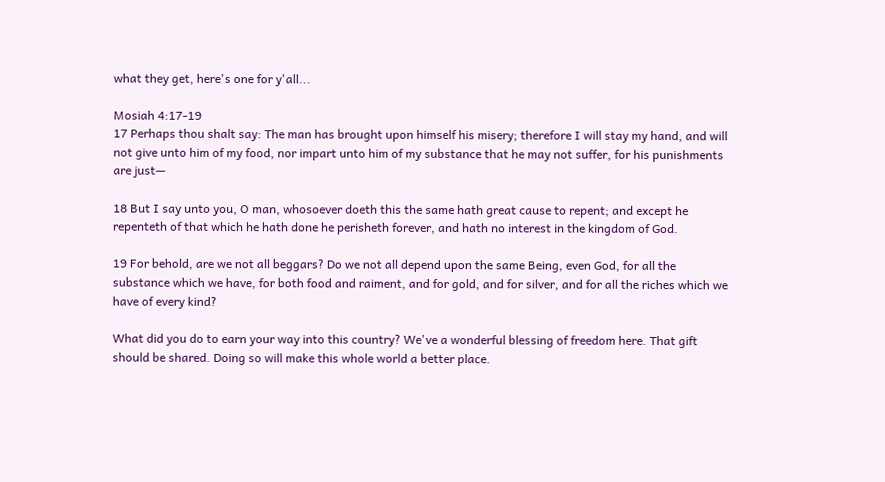what they get, here's one for y'all...

Mosiah 4:17-19
17 Perhaps thou shalt say: The man has brought upon himself his misery; therefore I will stay my hand, and will not give unto him of my food, nor impart unto him of my substance that he may not suffer, for his punishments are just—

18 But I say unto you, O man, whosoever doeth this the same hath great cause to repent; and except he repenteth of that which he hath done he perisheth forever, and hath no interest in the kingdom of God.

19 For behold, are we not all beggars? Do we not all depend upon the same Being, even God, for all the substance which we have, for both food and raiment, and for gold, and for silver, and for all the riches which we have of every kind?

What did you do to earn your way into this country? We've a wonderful blessing of freedom here. That gift should be shared. Doing so will make this whole world a better place.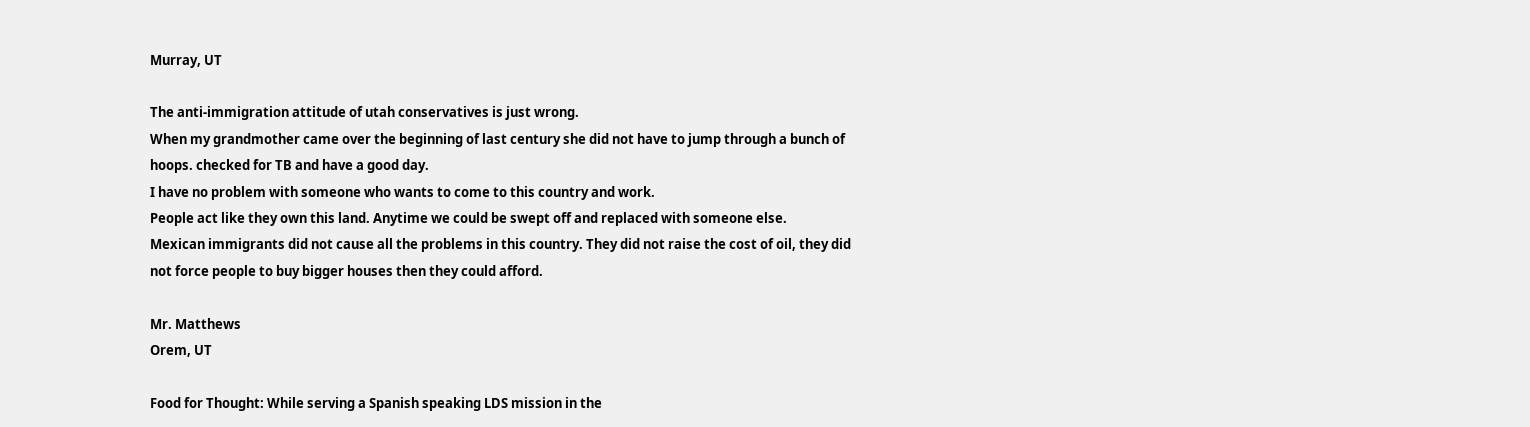Murray, UT

The anti-immigration attitude of utah conservatives is just wrong.
When my grandmother came over the beginning of last century she did not have to jump through a bunch of hoops. checked for TB and have a good day.
I have no problem with someone who wants to come to this country and work.
People act like they own this land. Anytime we could be swept off and replaced with someone else.
Mexican immigrants did not cause all the problems in this country. They did not raise the cost of oil, they did not force people to buy bigger houses then they could afford.

Mr. Matthews
Orem, UT

Food for Thought: While serving a Spanish speaking LDS mission in the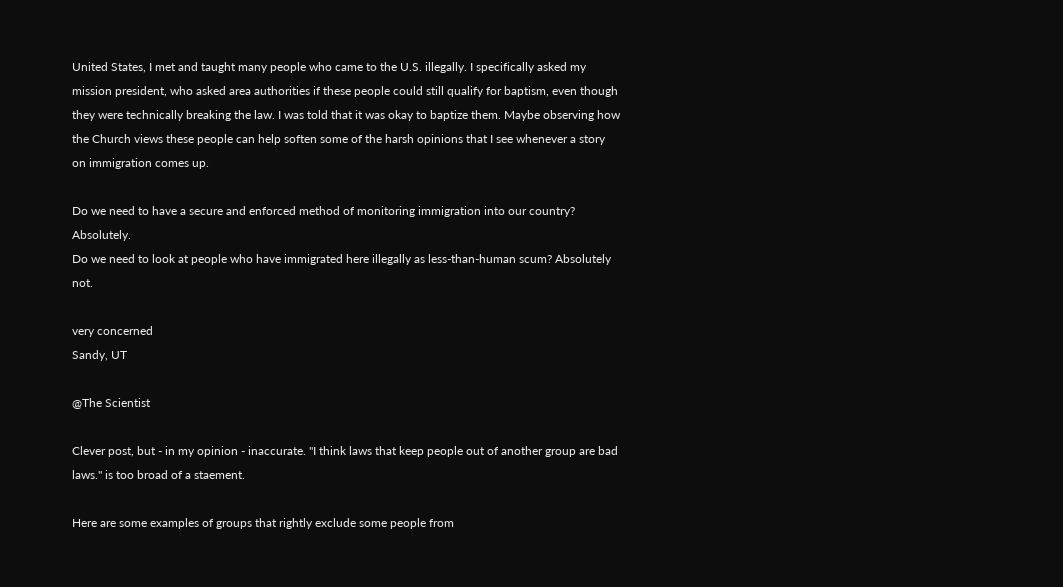United States, I met and taught many people who came to the U.S. illegally. I specifically asked my mission president, who asked area authorities if these people could still qualify for baptism, even though they were technically breaking the law. I was told that it was okay to baptize them. Maybe observing how the Church views these people can help soften some of the harsh opinions that I see whenever a story on immigration comes up.

Do we need to have a secure and enforced method of monitoring immigration into our country? Absolutely.
Do we need to look at people who have immigrated here illegally as less-than-human scum? Absolutely not.

very concerned
Sandy, UT

@The Scientist

Clever post, but - in my opinion - inaccurate. "I think laws that keep people out of another group are bad laws." is too broad of a staement.

Here are some examples of groups that rightly exclude some people from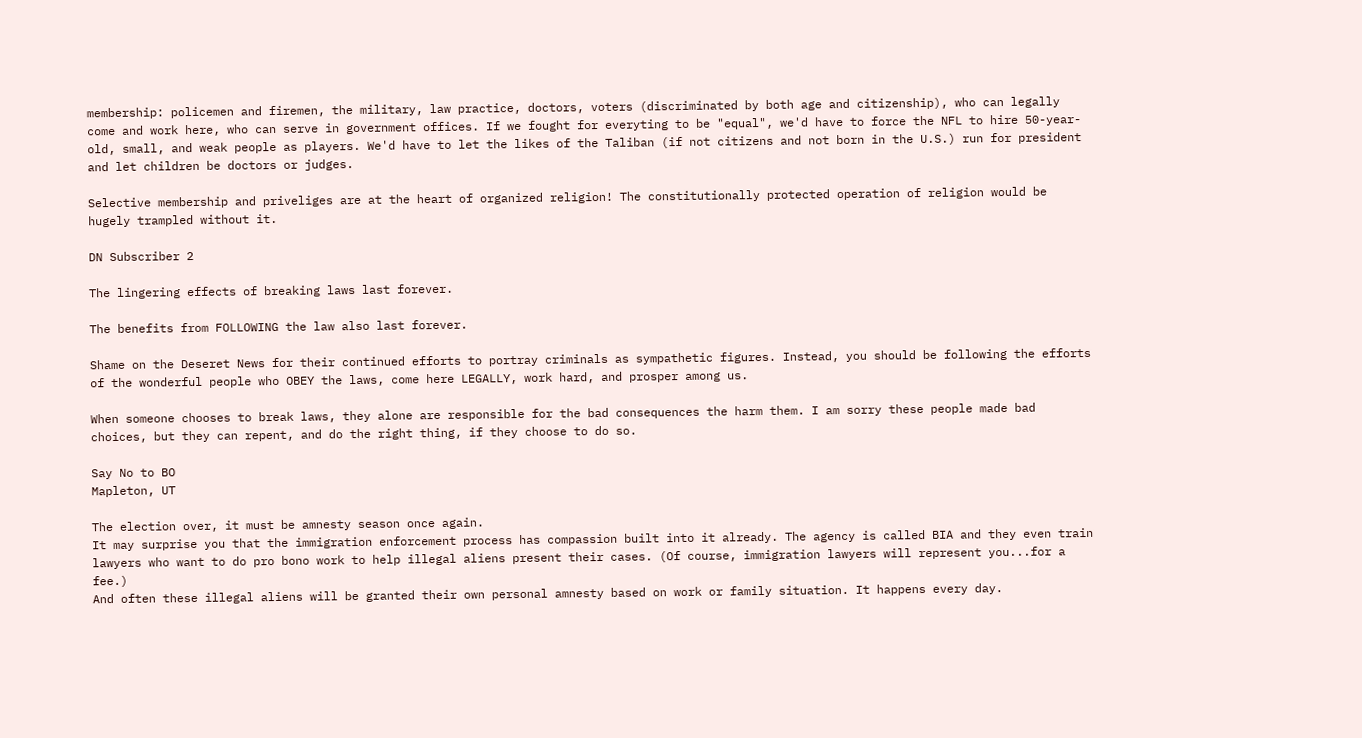membership: policemen and firemen, the military, law practice, doctors, voters (discriminated by both age and citizenship), who can legally come and work here, who can serve in government offices. If we fought for everyting to be "equal", we'd have to force the NFL to hire 50-year-old, small, and weak people as players. We'd have to let the likes of the Taliban (if not citizens and not born in the U.S.) run for president and let children be doctors or judges.

Selective membership and priveliges are at the heart of organized religion! The constitutionally protected operation of religion would be hugely trampled without it.

DN Subscriber 2

The lingering effects of breaking laws last forever.

The benefits from FOLLOWING the law also last forever.

Shame on the Deseret News for their continued efforts to portray criminals as sympathetic figures. Instead, you should be following the efforts of the wonderful people who OBEY the laws, come here LEGALLY, work hard, and prosper among us.

When someone chooses to break laws, they alone are responsible for the bad consequences the harm them. I am sorry these people made bad choices, but they can repent, and do the right thing, if they choose to do so.

Say No to BO
Mapleton, UT

The election over, it must be amnesty season once again.
It may surprise you that the immigration enforcement process has compassion built into it already. The agency is called BIA and they even train lawyers who want to do pro bono work to help illegal aliens present their cases. (Of course, immigration lawyers will represent you...for a fee.)
And often these illegal aliens will be granted their own personal amnesty based on work or family situation. It happens every day.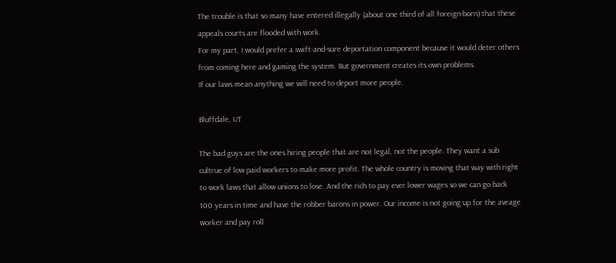The trouble is that so many have entered illegally (about one third of all foreign-born) that these appeals courts are flooded with work.
For my part, I would prefer a swift-and-sure deportation component because it would deter others from coming here and gaming the system. But government creates its own problems.
If our laws mean anything we will need to deport more people.

Bluffdale, UT

The bad guys are the ones hiring people that are not legal, not the people. They want a sub cultrue of low paid workers to make more profit. The whole country is moving that way with right to work laws that allow unions to lose. And the rich to pay ever lower wages so we can go back 100 years in time and have the robber barons in power. Our income is not going up for the aveage worker and pay roll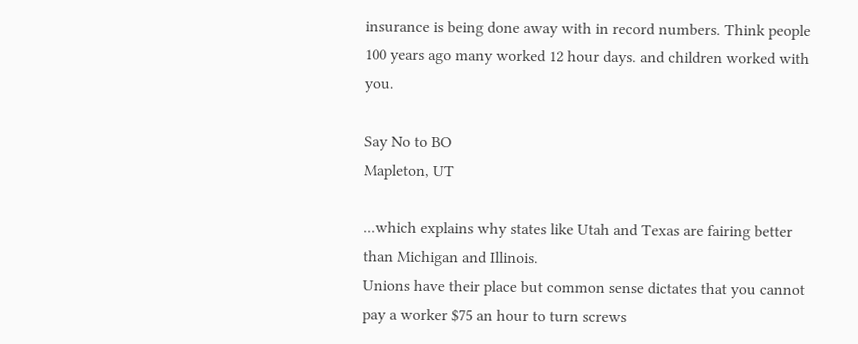insurance is being done away with in record numbers. Think people 100 years ago many worked 12 hour days. and children worked with you.

Say No to BO
Mapleton, UT

...which explains why states like Utah and Texas are fairing better than Michigan and Illinois.
Unions have their place but common sense dictates that you cannot pay a worker $75 an hour to turn screws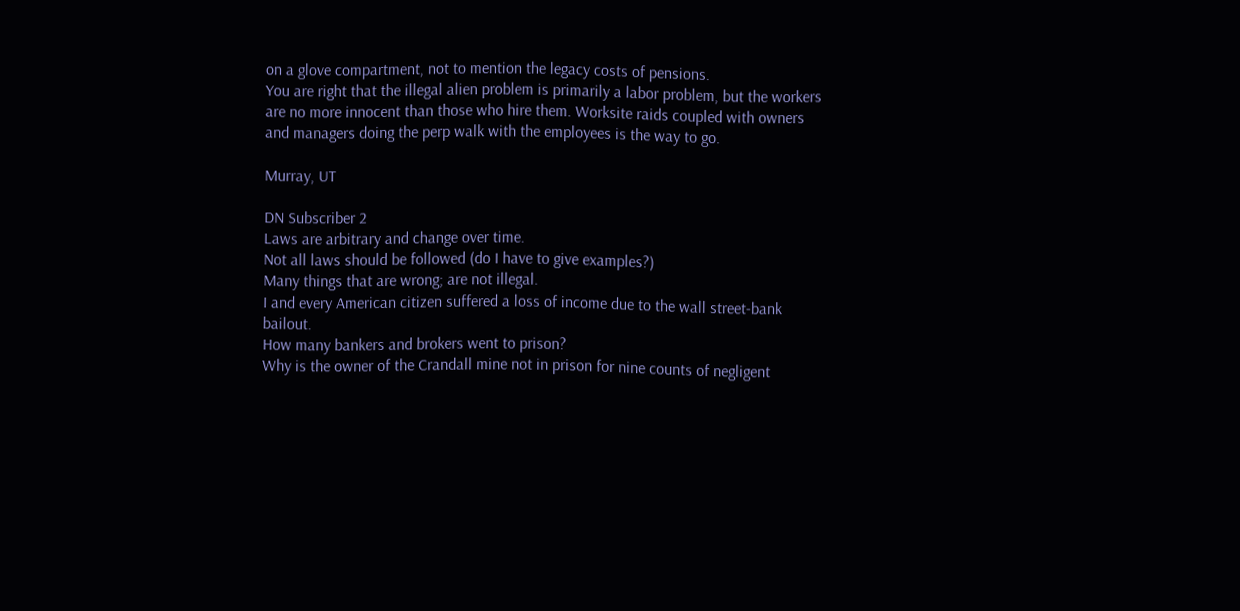on a glove compartment, not to mention the legacy costs of pensions.
You are right that the illegal alien problem is primarily a labor problem, but the workers are no more innocent than those who hire them. Worksite raids coupled with owners and managers doing the perp walk with the employees is the way to go.

Murray, UT

DN Subscriber 2
Laws are arbitrary and change over time.
Not all laws should be followed (do I have to give examples?)
Many things that are wrong; are not illegal.
I and every American citizen suffered a loss of income due to the wall street-bank bailout.
How many bankers and brokers went to prison?
Why is the owner of the Crandall mine not in prison for nine counts of negligent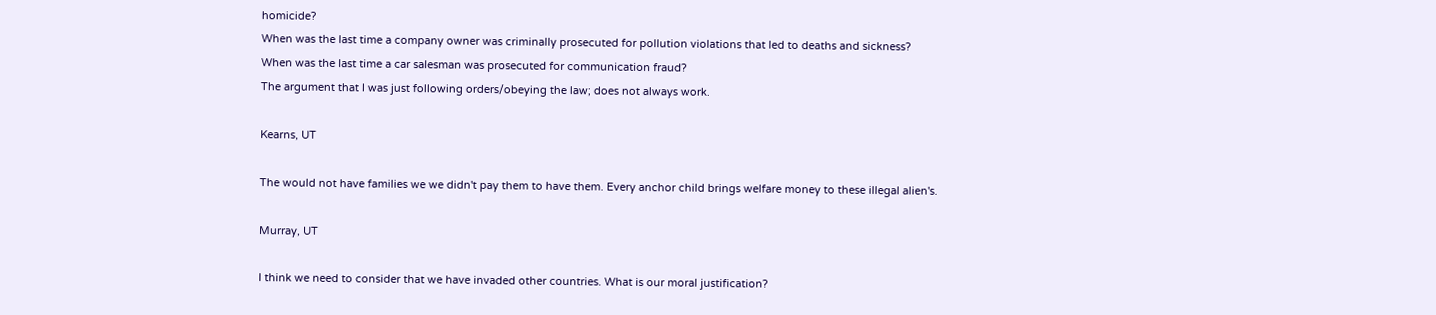homicide?
When was the last time a company owner was criminally prosecuted for pollution violations that led to deaths and sickness?
When was the last time a car salesman was prosecuted for communication fraud?
The argument that I was just following orders/obeying the law; does not always work.

Kearns, UT

The would not have families we we didn't pay them to have them. Every anchor child brings welfare money to these illegal alien's.

Murray, UT

I think we need to consider that we have invaded other countries. What is our moral justification?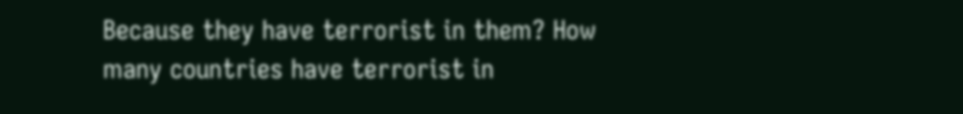Because they have terrorist in them? How many countries have terrorist in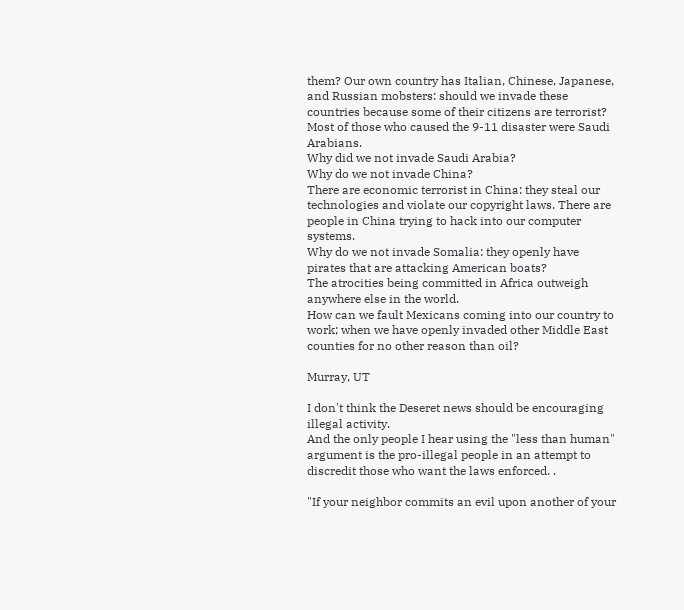them? Our own country has Italian, Chinese, Japanese, and Russian mobsters: should we invade these countries because some of their citizens are terrorist?
Most of those who caused the 9-11 disaster were Saudi Arabians.
Why did we not invade Saudi Arabia?
Why do we not invade China?
There are economic terrorist in China: they steal our technologies and violate our copyright laws. There are people in China trying to hack into our computer systems.
Why do we not invade Somalia: they openly have pirates that are attacking American boats?
The atrocities being committed in Africa outweigh anywhere else in the world.
How can we fault Mexicans coming into our country to work; when we have openly invaded other Middle East counties for no other reason than oil?

Murray, UT

I don't think the Deseret news should be encouraging illegal activity.
And the only people I hear using the "less than human" argument is the pro-illegal people in an attempt to discredit those who want the laws enforced. .

"If your neighbor commits an evil upon another of your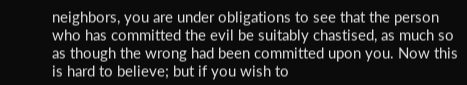neighbors, you are under obligations to see that the person who has committed the evil be suitably chastised, as much so as though the wrong had been committed upon you. Now this is hard to believe; but if you wish to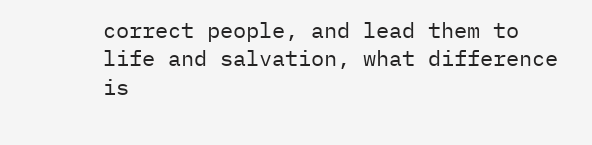correct people, and lead them to life and salvation, what difference is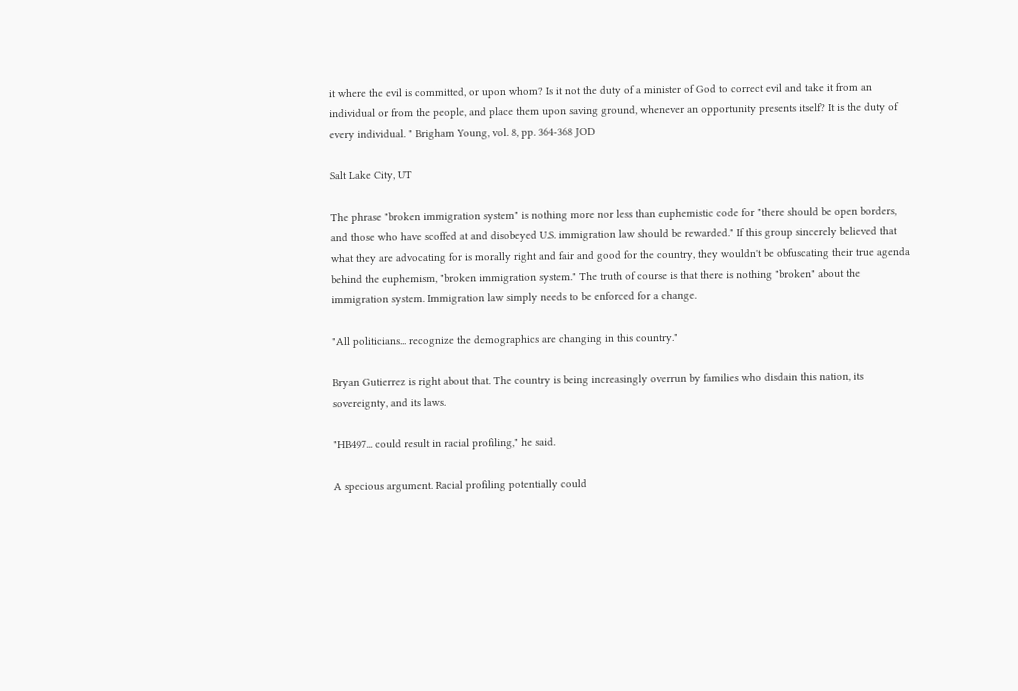it where the evil is committed, or upon whom? Is it not the duty of a minister of God to correct evil and take it from an individual or from the people, and place them upon saving ground, whenever an opportunity presents itself? It is the duty of every individual. " Brigham Young, vol. 8, pp. 364-368 JOD

Salt Lake City, UT

The phrase "broken immigration system" is nothing more nor less than euphemistic code for "there should be open borders, and those who have scoffed at and disobeyed U.S. immigration law should be rewarded." If this group sincerely believed that what they are advocating for is morally right and fair and good for the country, they wouldn't be obfuscating their true agenda behind the euphemism, "broken immigration system." The truth of course is that there is nothing "broken" about the immigration system. Immigration law simply needs to be enforced for a change.

"All politicians... recognize the demographics are changing in this country."

Bryan Gutierrez is right about that. The country is being increasingly overrun by families who disdain this nation, its sovereignty, and its laws.

"HB497... could result in racial profiling," he said.

A specious argument. Racial profiling potentially could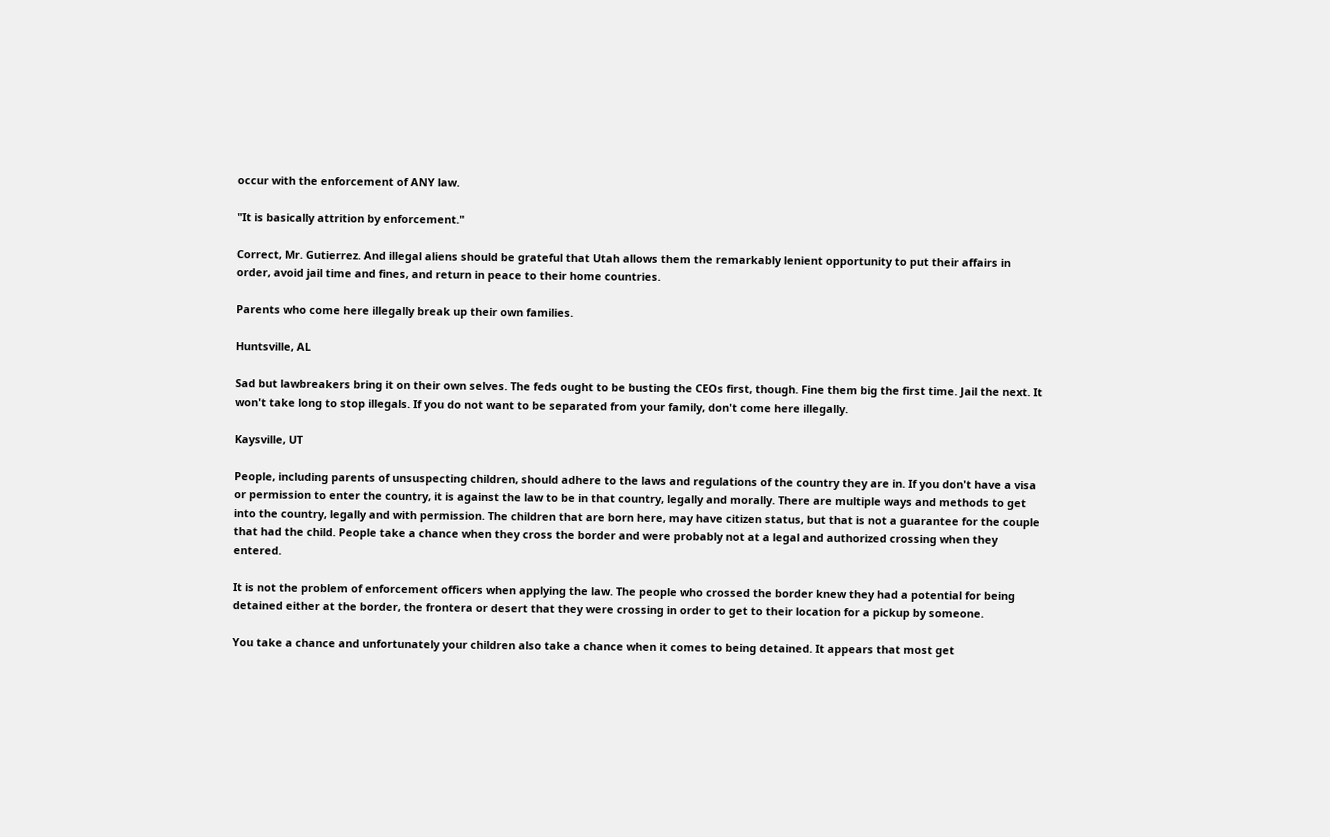occur with the enforcement of ANY law.

"It is basically attrition by enforcement."

Correct, Mr. Gutierrez. And illegal aliens should be grateful that Utah allows them the remarkably lenient opportunity to put their affairs in order, avoid jail time and fines, and return in peace to their home countries.

Parents who come here illegally break up their own families.

Huntsville, AL

Sad but lawbreakers bring it on their own selves. The feds ought to be busting the CEOs first, though. Fine them big the first time. Jail the next. It won't take long to stop illegals. If you do not want to be separated from your family, don't come here illegally.

Kaysville, UT

People, including parents of unsuspecting children, should adhere to the laws and regulations of the country they are in. If you don't have a visa or permission to enter the country, it is against the law to be in that country, legally and morally. There are multiple ways and methods to get into the country, legally and with permission. The children that are born here, may have citizen status, but that is not a guarantee for the couple that had the child. People take a chance when they cross the border and were probably not at a legal and authorized crossing when they entered.

It is not the problem of enforcement officers when applying the law. The people who crossed the border knew they had a potential for being detained either at the border, the frontera or desert that they were crossing in order to get to their location for a pickup by someone.

You take a chance and unfortunately your children also take a chance when it comes to being detained. It appears that most get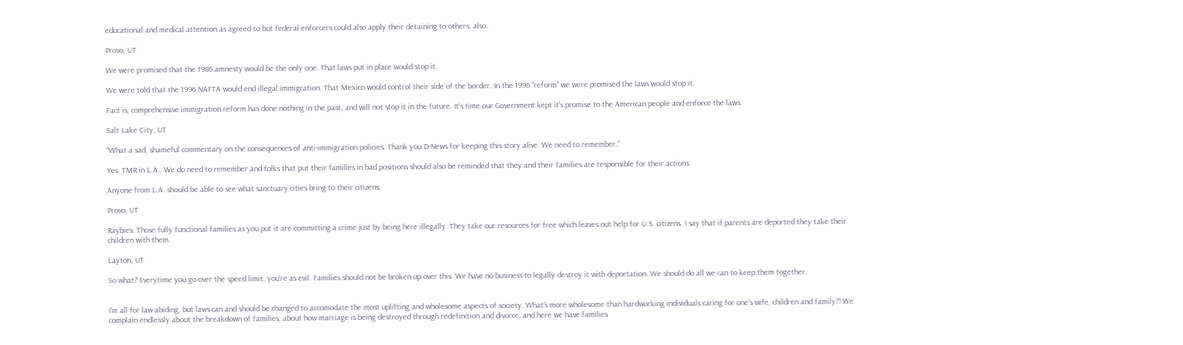educational and medical attention as agreed to but federal enforcers could also apply their detaining to others, also.

Provo, UT

We were promised that the 1986 amnesty would be the only one. That laws put in place would stop it.

We were told that the 1996 NAFTA would end illegal immigration. That Mexico would control their side of the border. In the 1996 "reform" we were promised the laws would stop it.

Fact is, comprehensive immigration reform has done nothing in the past, and will not stop it in the future. It's time our Government kept it's promise to the American people and enforce the laws.

Salt Lake City, UT

"What a sad, shameful commentary on the consequences of anti-immigration policies. Thank you D-News for keeping this story alive. We need to remember."

Yes, TMR in L.A.. We do need to remember and folks that put their families in bad positions should also be reminded that they and their families are responsible for their actions.

Anyone from L.A. should be able to see what sanctuary cities bring to their citizens.

Provo, UT

Raybies: Those fully functional families as you put it are committing a crime just by being here illegally. They take our resources for free which leaves out help for U.S. citizens. I say that if parents are deported they take their children with them.

Layton, UT

So what? Everytime you go over the speed limit, you're as evil. Families should not be broken up over this. We have no business to legally destroy it with deportation. We should do all we can to keep them together.


I'm all for law-abiding, but laws can and should be changed to accomodate the most uplifting and wholesome aspects of society. What's more wholesome than hardworking individuals caring for one's wife, children and family?! We complain endlessly about the breakdown of families, about how marriage is being destroyed through redefinition and divorce, and here we have families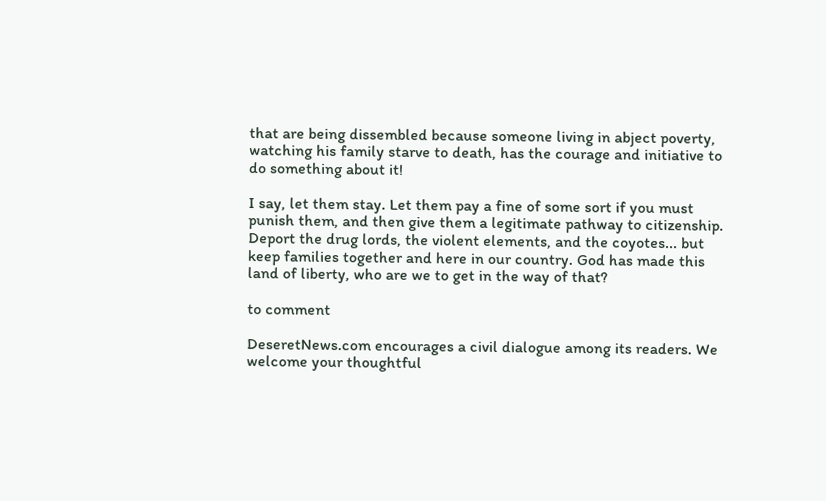that are being dissembled because someone living in abject poverty, watching his family starve to death, has the courage and initiative to do something about it!

I say, let them stay. Let them pay a fine of some sort if you must punish them, and then give them a legitimate pathway to citizenship. Deport the drug lords, the violent elements, and the coyotes... but keep families together and here in our country. God has made this land of liberty, who are we to get in the way of that?

to comment

DeseretNews.com encourages a civil dialogue among its readers. We welcome your thoughtful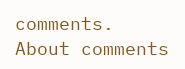comments.
About comments